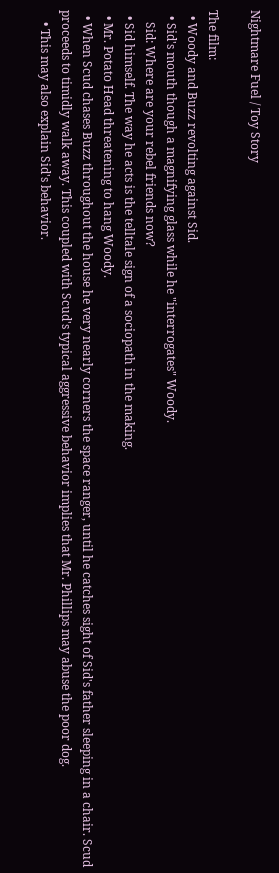Nightmare Fuel / Toy Story

The film:
  • Woody and Buzz revolting against Sid.
  • Sid's mouth though a magnifying glass while he "interrogates" Woody.
    Sid: Where are your rebel friends now?
  • Sid himself. The way he acts is the telltale sign of a sociopath in the making.
  • Mr. Potato Head threatening to hang Woody.
  • When Scud chases Buzz throughout the house he very nearly corners the space ranger, until he catches sight of Sid's father sleeping in a chair. Scud proceeds to timidly walk away. This coupled with Scud's typical aggressive behavior implies that Mr. Phillips may abuse the poor dog.
    • This may also explain Sid's behavior.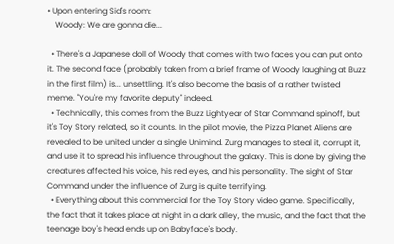• Upon entering Sid's room:
    Woody: We are gonna die...

  • There's a Japanese doll of Woody that comes with two faces you can put onto it. The second face (probably taken from a brief frame of Woody laughing at Buzz in the first film) is... unsettling. It's also become the basis of a rather twisted meme. "You're my favorite deputy" indeed.
  • Technically, this comes from the Buzz Lightyear of Star Command spinoff, but it's Toy Story related, so it counts. In the pilot movie, the Pizza Planet Aliens are revealed to be united under a single Unimind. Zurg manages to steal it, corrupt it, and use it to spread his influence throughout the galaxy. This is done by giving the creatures affected his voice, his red eyes, and his personality. The sight of Star Command under the influence of Zurg is quite terrifying.
  • Everything about this commercial for the Toy Story video game. Specifically, the fact that it takes place at night in a dark alley, the music, and the fact that the teenage boy's head ends up on Babyface's body.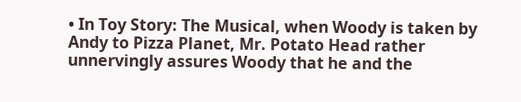• In Toy Story: The Musical, when Woody is taken by Andy to Pizza Planet, Mr. Potato Head rather unnervingly assures Woody that he and the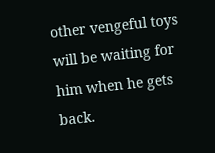other vengeful toys will be waiting for him when he gets back.